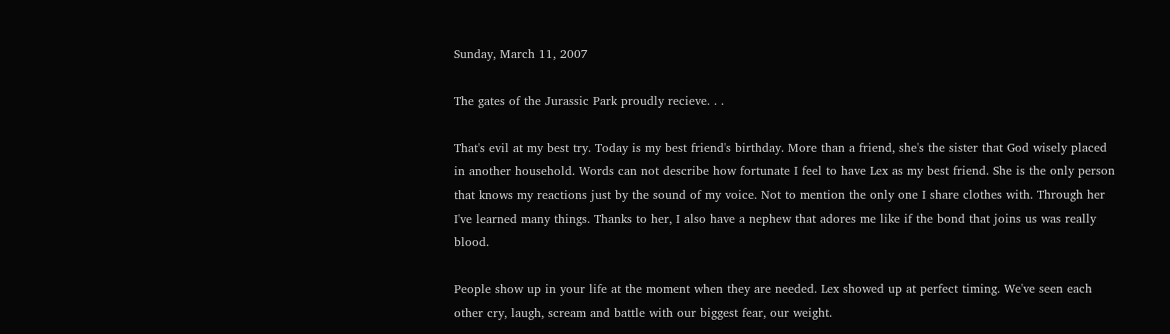Sunday, March 11, 2007

The gates of the Jurassic Park proudly recieve. . .

That's evil at my best try. Today is my best friend's birthday. More than a friend, she's the sister that God wisely placed in another household. Words can not describe how fortunate I feel to have Lex as my best friend. She is the only person that knows my reactions just by the sound of my voice. Not to mention the only one I share clothes with. Through her I've learned many things. Thanks to her, I also have a nephew that adores me like if the bond that joins us was really blood.

People show up in your life at the moment when they are needed. Lex showed up at perfect timing. We've seen each other cry, laugh, scream and battle with our biggest fear, our weight.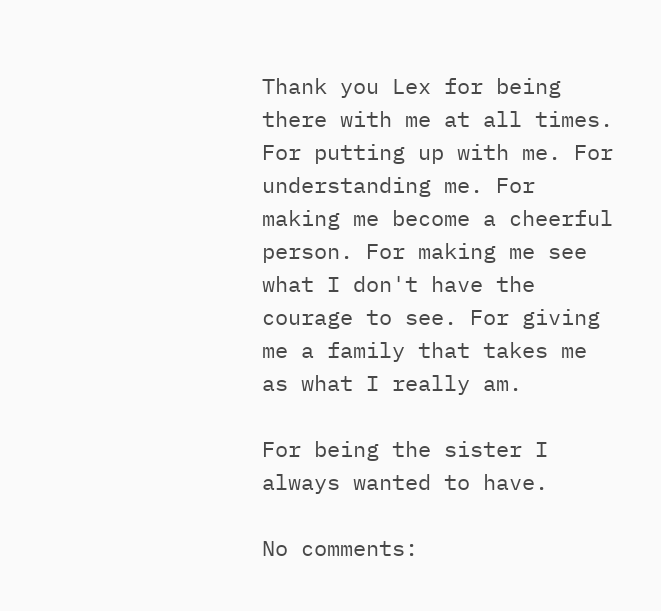Thank you Lex for being there with me at all times. For putting up with me. For understanding me. For making me become a cheerful person. For making me see what I don't have the courage to see. For giving me a family that takes me as what I really am.

For being the sister I always wanted to have.

No comments: